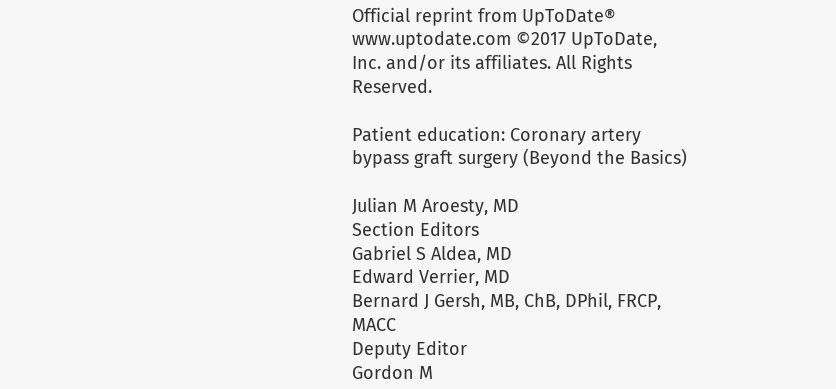Official reprint from UpToDate®
www.uptodate.com ©2017 UpToDate, Inc. and/or its affiliates. All Rights Reserved.

Patient education: Coronary artery bypass graft surgery (Beyond the Basics)

Julian M Aroesty, MD
Section Editors
Gabriel S Aldea, MD
Edward Verrier, MD
Bernard J Gersh, MB, ChB, DPhil, FRCP, MACC
Deputy Editor
Gordon M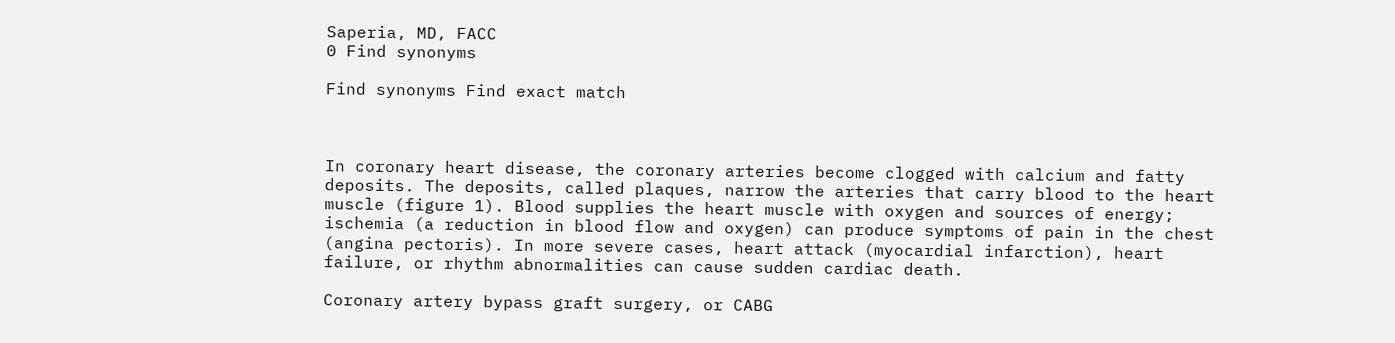Saperia, MD, FACC
0 Find synonyms

Find synonyms Find exact match



In coronary heart disease, the coronary arteries become clogged with calcium and fatty deposits. The deposits, called plaques, narrow the arteries that carry blood to the heart muscle (figure 1). Blood supplies the heart muscle with oxygen and sources of energy; ischemia (a reduction in blood flow and oxygen) can produce symptoms of pain in the chest (angina pectoris). In more severe cases, heart attack (myocardial infarction), heart failure, or rhythm abnormalities can cause sudden cardiac death.

Coronary artery bypass graft surgery, or CABG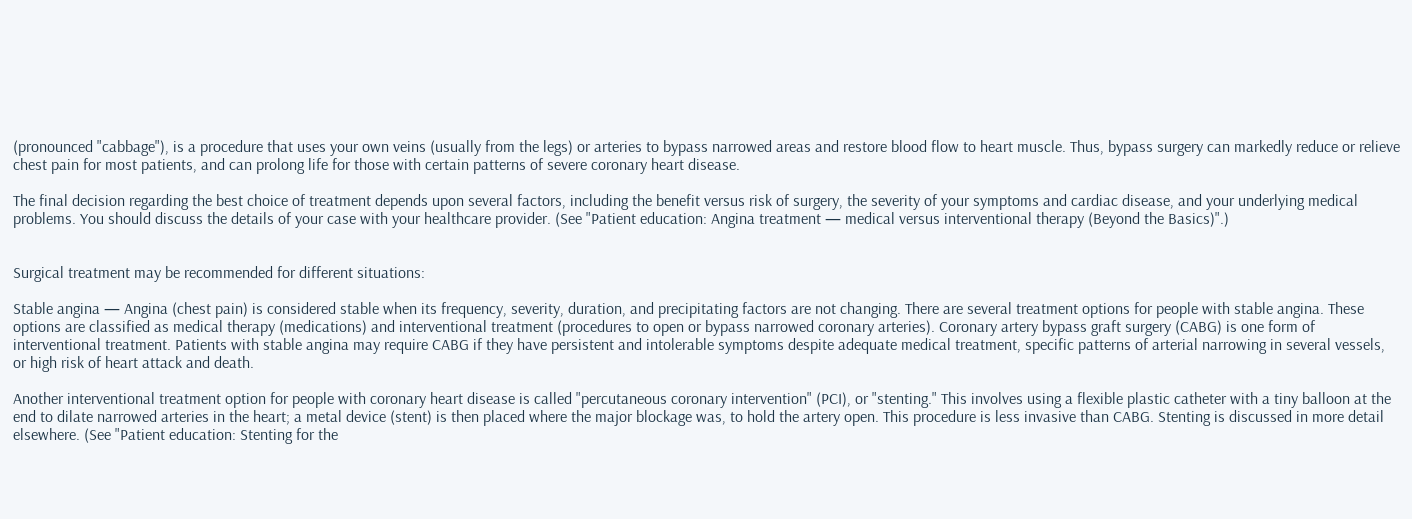(pronounced "cabbage"), is a procedure that uses your own veins (usually from the legs) or arteries to bypass narrowed areas and restore blood flow to heart muscle. Thus, bypass surgery can markedly reduce or relieve chest pain for most patients, and can prolong life for those with certain patterns of severe coronary heart disease.

The final decision regarding the best choice of treatment depends upon several factors, including the benefit versus risk of surgery, the severity of your symptoms and cardiac disease, and your underlying medical problems. You should discuss the details of your case with your healthcare provider. (See "Patient education: Angina treatment — medical versus interventional therapy (Beyond the Basics)".)


Surgical treatment may be recommended for different situations:

Stable angina — Angina (chest pain) is considered stable when its frequency, severity, duration, and precipitating factors are not changing. There are several treatment options for people with stable angina. These options are classified as medical therapy (medications) and interventional treatment (procedures to open or bypass narrowed coronary arteries). Coronary artery bypass graft surgery (CABG) is one form of interventional treatment. Patients with stable angina may require CABG if they have persistent and intolerable symptoms despite adequate medical treatment, specific patterns of arterial narrowing in several vessels, or high risk of heart attack and death.

Another interventional treatment option for people with coronary heart disease is called "percutaneous coronary intervention" (PCI), or "stenting." This involves using a flexible plastic catheter with a tiny balloon at the end to dilate narrowed arteries in the heart; a metal device (stent) is then placed where the major blockage was, to hold the artery open. This procedure is less invasive than CABG. Stenting is discussed in more detail elsewhere. (See "Patient education: Stenting for the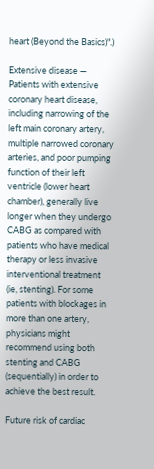heart (Beyond the Basics)".)

Extensive disease — Patients with extensive coronary heart disease, including narrowing of the left main coronary artery, multiple narrowed coronary arteries, and poor pumping function of their left ventricle (lower heart chamber), generally live longer when they undergo CABG as compared with patients who have medical therapy or less invasive interventional treatment (ie, stenting). For some patients with blockages in more than one artery, physicians might recommend using both stenting and CABG (sequentially) in order to achieve the best result.

Future risk of cardiac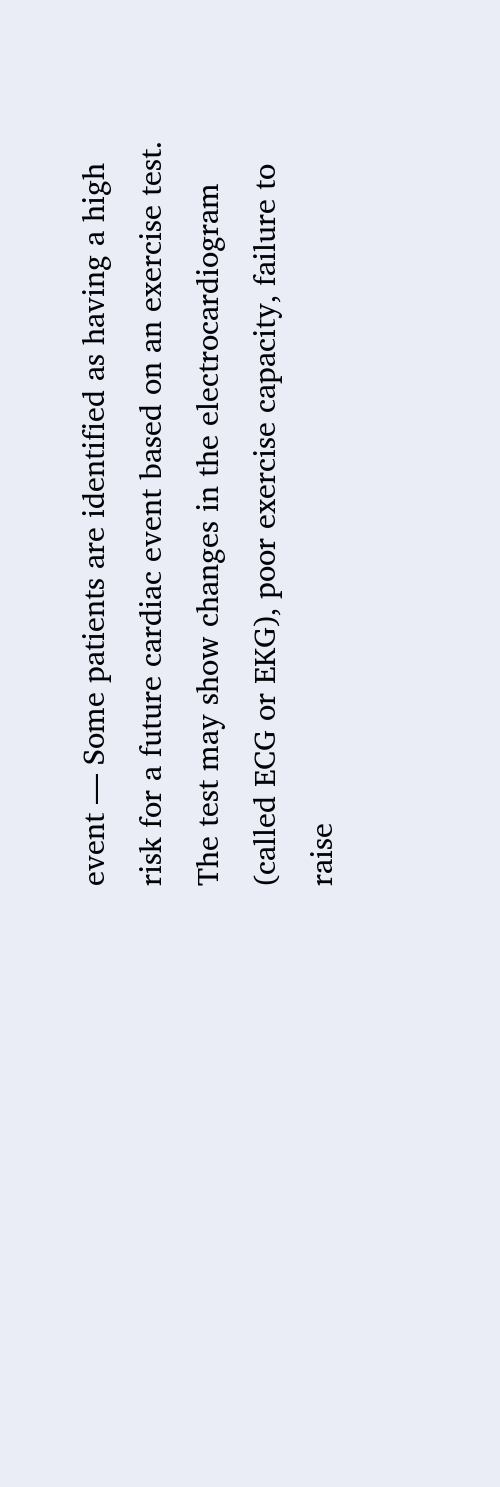event — Some patients are identified as having a high risk for a future cardiac event based on an exercise test. The test may show changes in the electrocardiogram (called ECG or EKG), poor exercise capacity, failure to raise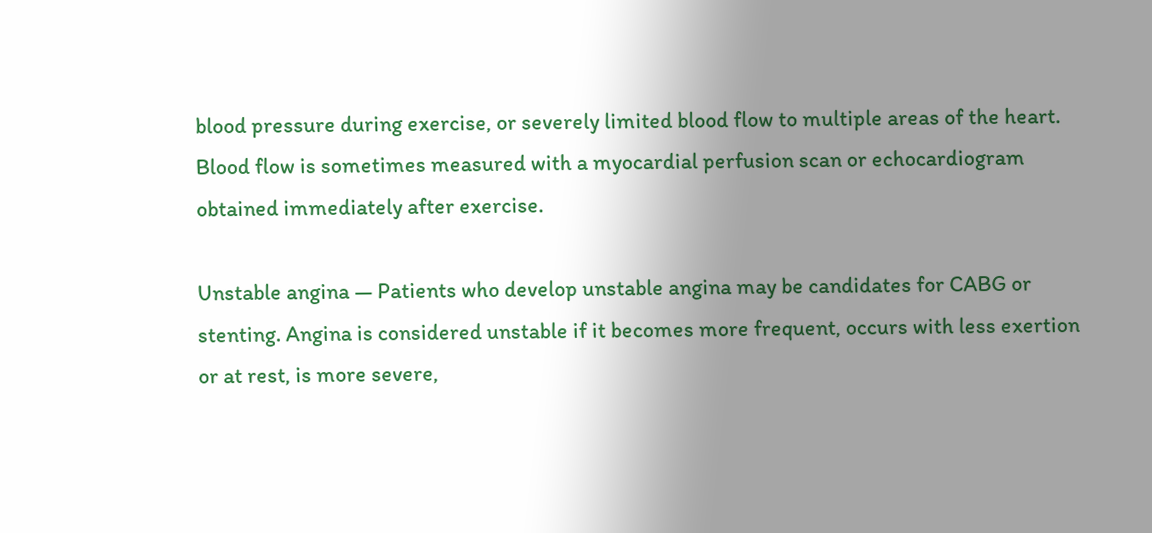blood pressure during exercise, or severely limited blood flow to multiple areas of the heart. Blood flow is sometimes measured with a myocardial perfusion scan or echocardiogram obtained immediately after exercise.

Unstable angina — Patients who develop unstable angina may be candidates for CABG or stenting. Angina is considered unstable if it becomes more frequent, occurs with less exertion or at rest, is more severe,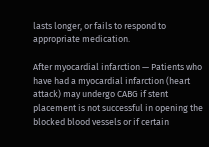lasts longer, or fails to respond to appropriate medication.

After myocardial infarction — Patients who have had a myocardial infarction (heart attack) may undergo CABG if stent placement is not successful in opening the blocked blood vessels or if certain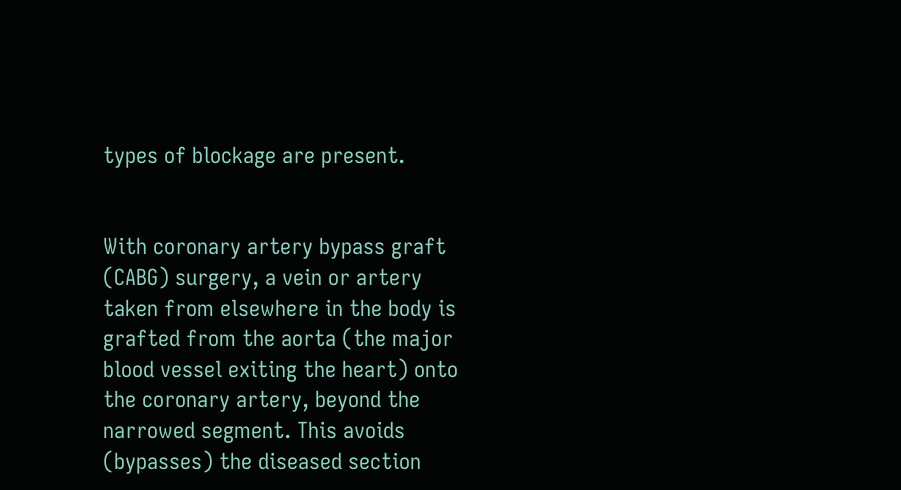types of blockage are present.


With coronary artery bypass graft (CABG) surgery, a vein or artery taken from elsewhere in the body is grafted from the aorta (the major blood vessel exiting the heart) onto the coronary artery, beyond the narrowed segment. This avoids (bypasses) the diseased section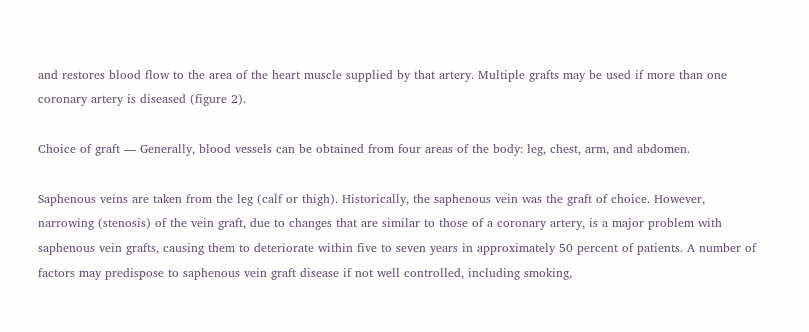and restores blood flow to the area of the heart muscle supplied by that artery. Multiple grafts may be used if more than one coronary artery is diseased (figure 2).

Choice of graft — Generally, blood vessels can be obtained from four areas of the body: leg, chest, arm, and abdomen.

Saphenous veins are taken from the leg (calf or thigh). Historically, the saphenous vein was the graft of choice. However, narrowing (stenosis) of the vein graft, due to changes that are similar to those of a coronary artery, is a major problem with saphenous vein grafts, causing them to deteriorate within five to seven years in approximately 50 percent of patients. A number of factors may predispose to saphenous vein graft disease if not well controlled, including smoking,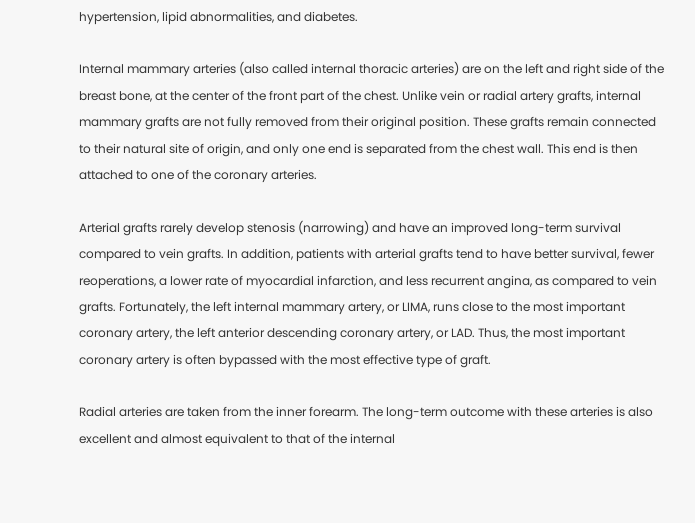hypertension, lipid abnormalities, and diabetes.

Internal mammary arteries (also called internal thoracic arteries) are on the left and right side of the breast bone, at the center of the front part of the chest. Unlike vein or radial artery grafts, internal mammary grafts are not fully removed from their original position. These grafts remain connected to their natural site of origin, and only one end is separated from the chest wall. This end is then attached to one of the coronary arteries.

Arterial grafts rarely develop stenosis (narrowing) and have an improved long-term survival compared to vein grafts. In addition, patients with arterial grafts tend to have better survival, fewer reoperations, a lower rate of myocardial infarction, and less recurrent angina, as compared to vein grafts. Fortunately, the left internal mammary artery, or LIMA, runs close to the most important coronary artery, the left anterior descending coronary artery, or LAD. Thus, the most important coronary artery is often bypassed with the most effective type of graft.

Radial arteries are taken from the inner forearm. The long-term outcome with these arteries is also excellent and almost equivalent to that of the internal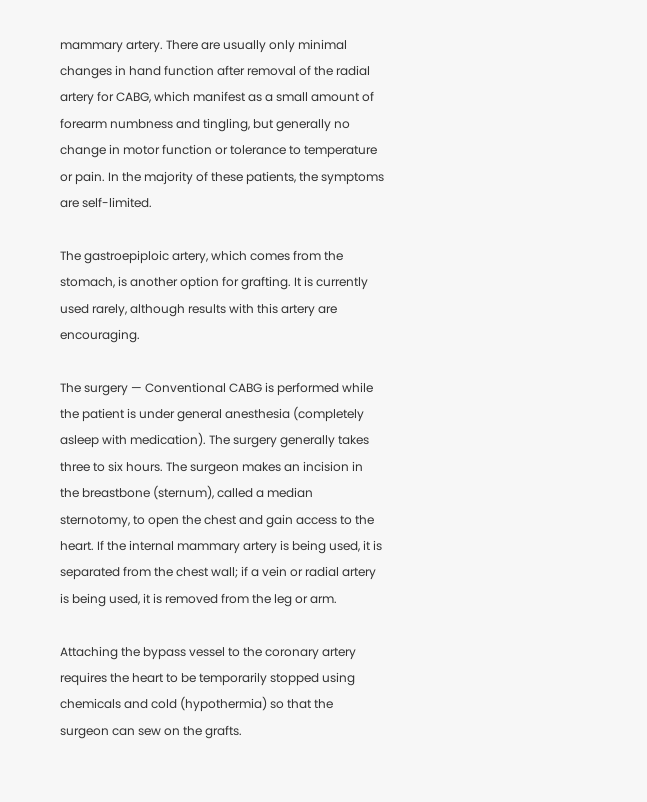mammary artery. There are usually only minimal changes in hand function after removal of the radial artery for CABG, which manifest as a small amount of forearm numbness and tingling, but generally no change in motor function or tolerance to temperature or pain. In the majority of these patients, the symptoms are self-limited.

The gastroepiploic artery, which comes from the stomach, is another option for grafting. It is currently used rarely, although results with this artery are encouraging.

The surgery — Conventional CABG is performed while the patient is under general anesthesia (completely asleep with medication). The surgery generally takes three to six hours. The surgeon makes an incision in the breastbone (sternum), called a median sternotomy, to open the chest and gain access to the heart. If the internal mammary artery is being used, it is separated from the chest wall; if a vein or radial artery is being used, it is removed from the leg or arm.

Attaching the bypass vessel to the coronary artery requires the heart to be temporarily stopped using chemicals and cold (hypothermia) so that the surgeon can sew on the grafts.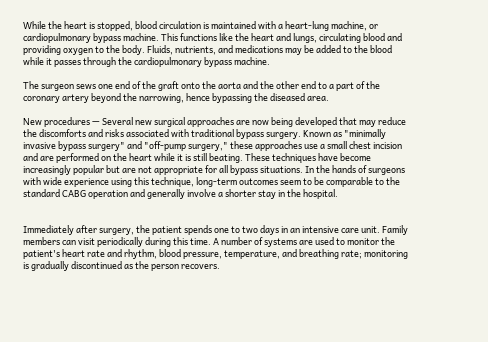While the heart is stopped, blood circulation is maintained with a heart-lung machine, or cardiopulmonary bypass machine. This functions like the heart and lungs, circulating blood and providing oxygen to the body. Fluids, nutrients, and medications may be added to the blood while it passes through the cardiopulmonary bypass machine.

The surgeon sews one end of the graft onto the aorta and the other end to a part of the coronary artery beyond the narrowing, hence bypassing the diseased area.

New procedures — Several new surgical approaches are now being developed that may reduce the discomforts and risks associated with traditional bypass surgery. Known as "minimally invasive bypass surgery" and "off-pump surgery," these approaches use a small chest incision and are performed on the heart while it is still beating. These techniques have become increasingly popular but are not appropriate for all bypass situations. In the hands of surgeons with wide experience using this technique, long-term outcomes seem to be comparable to the standard CABG operation and generally involve a shorter stay in the hospital.


Immediately after surgery, the patient spends one to two days in an intensive care unit. Family members can visit periodically during this time. A number of systems are used to monitor the patient's heart rate and rhythm, blood pressure, temperature, and breathing rate; monitoring is gradually discontinued as the person recovers.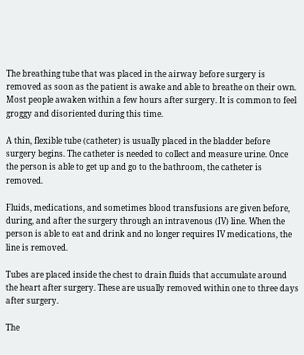The breathing tube that was placed in the airway before surgery is removed as soon as the patient is awake and able to breathe on their own. Most people awaken within a few hours after surgery. It is common to feel groggy and disoriented during this time.

A thin, flexible tube (catheter) is usually placed in the bladder before surgery begins. The catheter is needed to collect and measure urine. Once the person is able to get up and go to the bathroom, the catheter is removed.

Fluids, medications, and sometimes blood transfusions are given before, during, and after the surgery through an intravenous (IV) line. When the person is able to eat and drink and no longer requires IV medications, the line is removed.

Tubes are placed inside the chest to drain fluids that accumulate around the heart after surgery. These are usually removed within one to three days after surgery.

The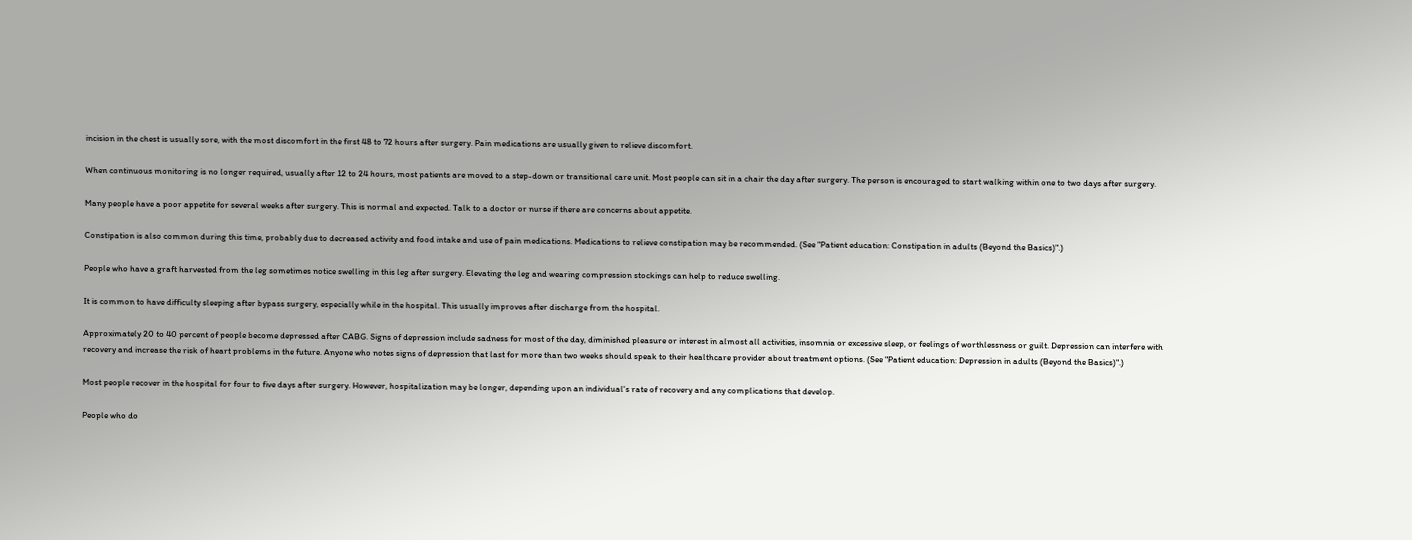incision in the chest is usually sore, with the most discomfort in the first 48 to 72 hours after surgery. Pain medications are usually given to relieve discomfort.

When continuous monitoring is no longer required, usually after 12 to 24 hours, most patients are moved to a step-down or transitional care unit. Most people can sit in a chair the day after surgery. The person is encouraged to start walking within one to two days after surgery.

Many people have a poor appetite for several weeks after surgery. This is normal and expected. Talk to a doctor or nurse if there are concerns about appetite.

Constipation is also common during this time, probably due to decreased activity and food intake and use of pain medications. Medications to relieve constipation may be recommended. (See "Patient education: Constipation in adults (Beyond the Basics)".)

People who have a graft harvested from the leg sometimes notice swelling in this leg after surgery. Elevating the leg and wearing compression stockings can help to reduce swelling.

It is common to have difficulty sleeping after bypass surgery, especially while in the hospital. This usually improves after discharge from the hospital.

Approximately 20 to 40 percent of people become depressed after CABG. Signs of depression include sadness for most of the day, diminished pleasure or interest in almost all activities, insomnia or excessive sleep, or feelings of worthlessness or guilt. Depression can interfere with recovery and increase the risk of heart problems in the future. Anyone who notes signs of depression that last for more than two weeks should speak to their healthcare provider about treatment options. (See "Patient education: Depression in adults (Beyond the Basics)".)

Most people recover in the hospital for four to five days after surgery. However, hospitalization may be longer, depending upon an individual's rate of recovery and any complications that develop.

People who do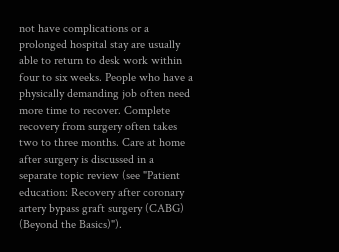not have complications or a prolonged hospital stay are usually able to return to desk work within four to six weeks. People who have a physically demanding job often need more time to recover. Complete recovery from surgery often takes two to three months. Care at home after surgery is discussed in a separate topic review (see "Patient education: Recovery after coronary artery bypass graft surgery (CABG) (Beyond the Basics)").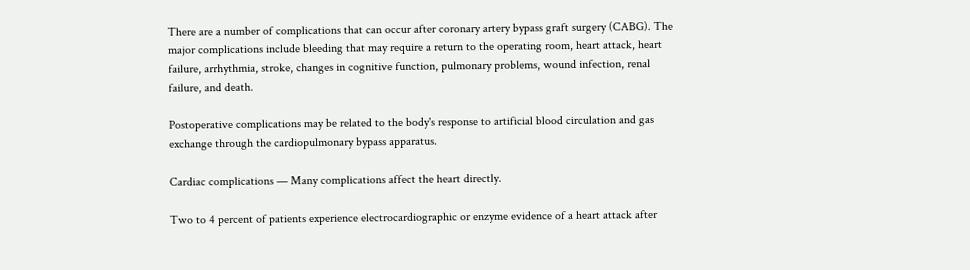There are a number of complications that can occur after coronary artery bypass graft surgery (CABG). The major complications include bleeding that may require a return to the operating room, heart attack, heart failure, arrhythmia, stroke, changes in cognitive function, pulmonary problems, wound infection, renal failure, and death.

Postoperative complications may be related to the body's response to artificial blood circulation and gas exchange through the cardiopulmonary bypass apparatus.

Cardiac complications — Many complications affect the heart directly.

Two to 4 percent of patients experience electrocardiographic or enzyme evidence of a heart attack after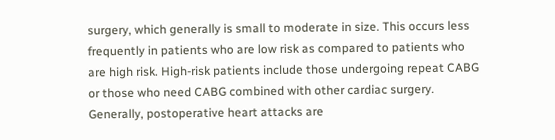surgery, which generally is small to moderate in size. This occurs less frequently in patients who are low risk as compared to patients who are high risk. High-risk patients include those undergoing repeat CABG or those who need CABG combined with other cardiac surgery. Generally, postoperative heart attacks are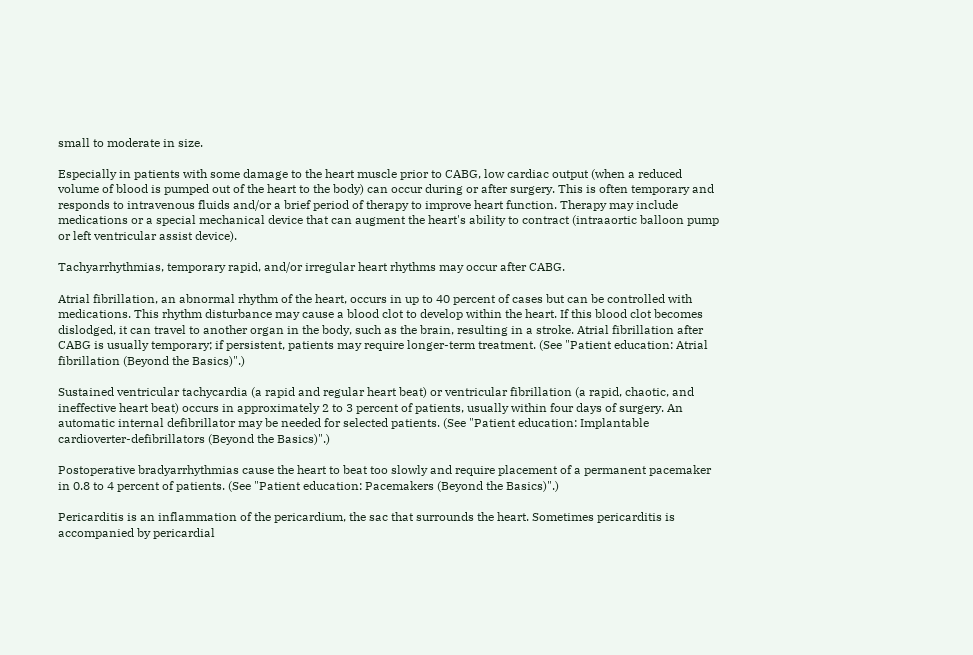small to moderate in size.

Especially in patients with some damage to the heart muscle prior to CABG, low cardiac output (when a reduced volume of blood is pumped out of the heart to the body) can occur during or after surgery. This is often temporary and responds to intravenous fluids and/or a brief period of therapy to improve heart function. Therapy may include medications or a special mechanical device that can augment the heart's ability to contract (intraaortic balloon pump or left ventricular assist device).

Tachyarrhythmias, temporary rapid, and/or irregular heart rhythms may occur after CABG.

Atrial fibrillation, an abnormal rhythm of the heart, occurs in up to 40 percent of cases but can be controlled with medications. This rhythm disturbance may cause a blood clot to develop within the heart. If this blood clot becomes dislodged, it can travel to another organ in the body, such as the brain, resulting in a stroke. Atrial fibrillation after CABG is usually temporary; if persistent, patients may require longer-term treatment. (See "Patient education: Atrial fibrillation (Beyond the Basics)".)

Sustained ventricular tachycardia (a rapid and regular heart beat) or ventricular fibrillation (a rapid, chaotic, and ineffective heart beat) occurs in approximately 2 to 3 percent of patients, usually within four days of surgery. An automatic internal defibrillator may be needed for selected patients. (See "Patient education: Implantable cardioverter-defibrillators (Beyond the Basics)".)

Postoperative bradyarrhythmias cause the heart to beat too slowly and require placement of a permanent pacemaker in 0.8 to 4 percent of patients. (See "Patient education: Pacemakers (Beyond the Basics)".)

Pericarditis is an inflammation of the pericardium, the sac that surrounds the heart. Sometimes pericarditis is accompanied by pericardial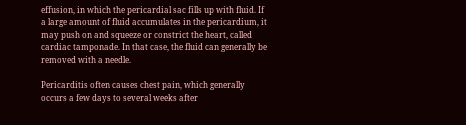effusion, in which the pericardial sac fills up with fluid. If a large amount of fluid accumulates in the pericardium, it may push on and squeeze or constrict the heart, called cardiac tamponade. In that case, the fluid can generally be removed with a needle.

Pericarditis often causes chest pain, which generally occurs a few days to several weeks after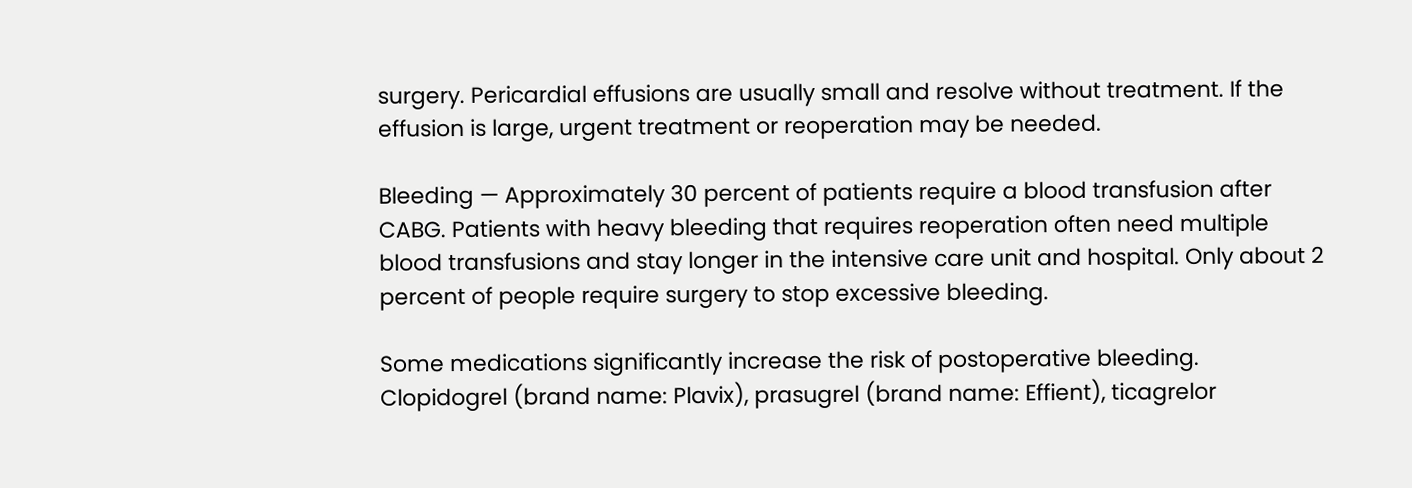surgery. Pericardial effusions are usually small and resolve without treatment. If the effusion is large, urgent treatment or reoperation may be needed.

Bleeding — Approximately 30 percent of patients require a blood transfusion after CABG. Patients with heavy bleeding that requires reoperation often need multiple blood transfusions and stay longer in the intensive care unit and hospital. Only about 2 percent of people require surgery to stop excessive bleeding.

Some medications significantly increase the risk of postoperative bleeding. Clopidogrel (brand name: Plavix), prasugrel (brand name: Effient), ticagrelor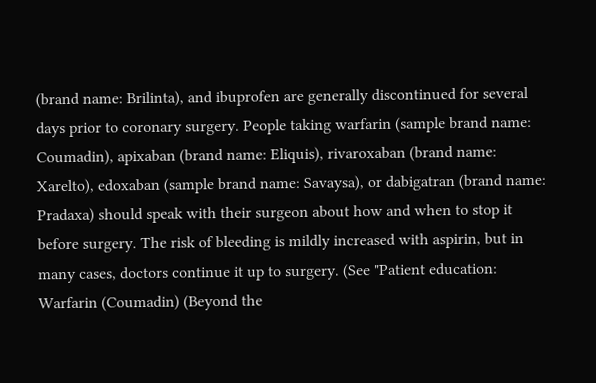(brand name: Brilinta), and ibuprofen are generally discontinued for several days prior to coronary surgery. People taking warfarin (sample brand name: Coumadin), apixaban (brand name: Eliquis), rivaroxaban (brand name: Xarelto), edoxaban (sample brand name: Savaysa), or dabigatran (brand name: Pradaxa) should speak with their surgeon about how and when to stop it before surgery. The risk of bleeding is mildly increased with aspirin, but in many cases, doctors continue it up to surgery. (See "Patient education: Warfarin (Coumadin) (Beyond the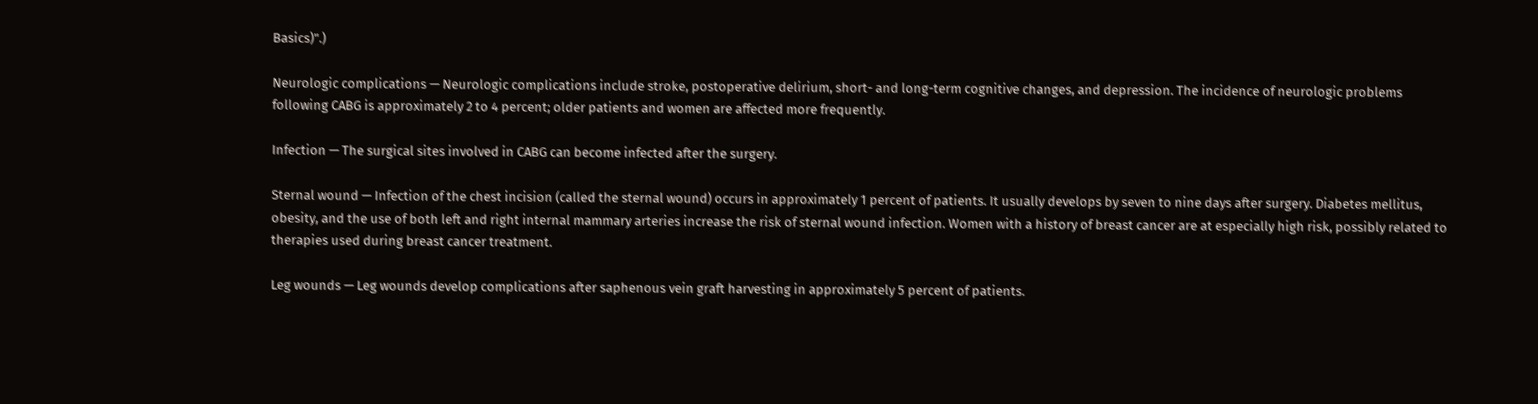Basics)".)

Neurologic complications — Neurologic complications include stroke, postoperative delirium, short- and long-term cognitive changes, and depression. The incidence of neurologic problems following CABG is approximately 2 to 4 percent; older patients and women are affected more frequently.

Infection — The surgical sites involved in CABG can become infected after the surgery.

Sternal wound — Infection of the chest incision (called the sternal wound) occurs in approximately 1 percent of patients. It usually develops by seven to nine days after surgery. Diabetes mellitus, obesity, and the use of both left and right internal mammary arteries increase the risk of sternal wound infection. Women with a history of breast cancer are at especially high risk, possibly related to therapies used during breast cancer treatment.

Leg wounds — Leg wounds develop complications after saphenous vein graft harvesting in approximately 5 percent of patients.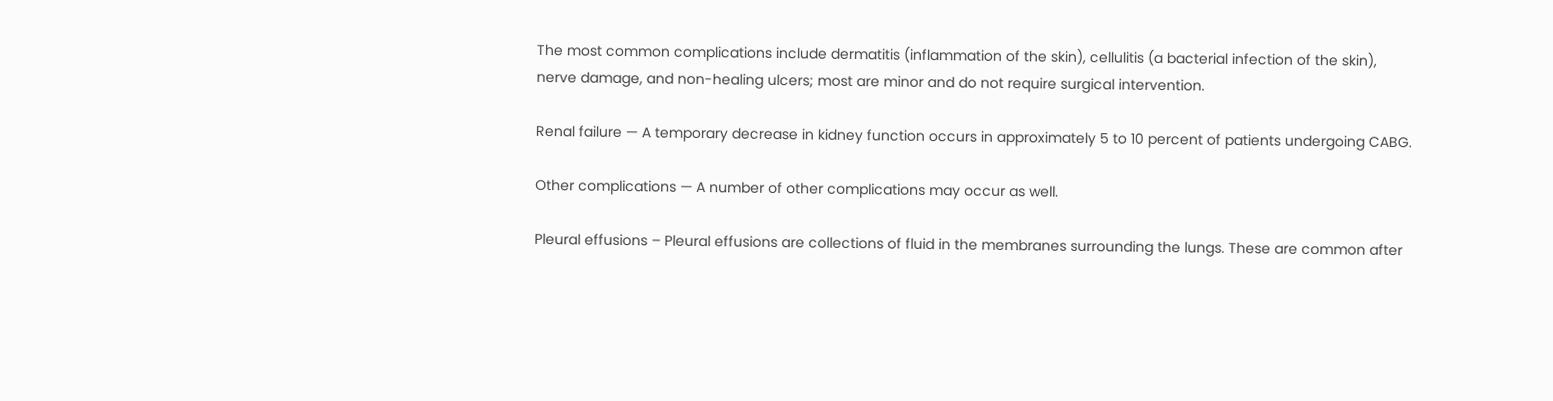The most common complications include dermatitis (inflammation of the skin), cellulitis (a bacterial infection of the skin), nerve damage, and non-healing ulcers; most are minor and do not require surgical intervention.

Renal failure — A temporary decrease in kidney function occurs in approximately 5 to 10 percent of patients undergoing CABG.

Other complications — A number of other complications may occur as well.

Pleural effusions – Pleural effusions are collections of fluid in the membranes surrounding the lungs. These are common after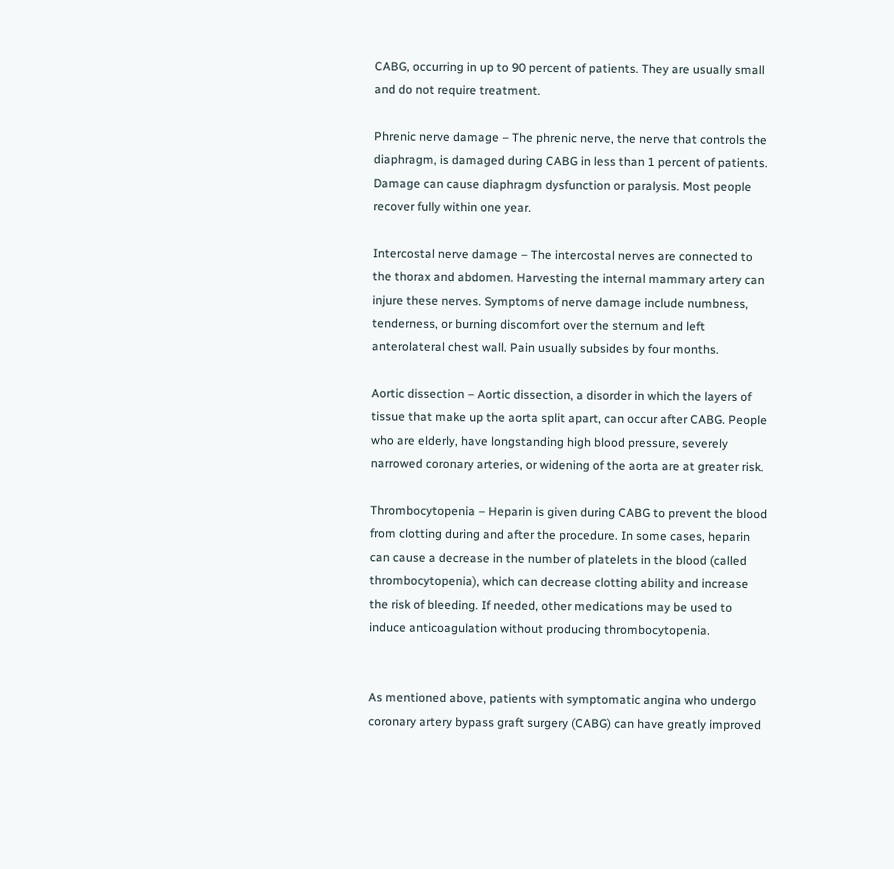CABG, occurring in up to 90 percent of patients. They are usually small and do not require treatment.

Phrenic nerve damage – The phrenic nerve, the nerve that controls the diaphragm, is damaged during CABG in less than 1 percent of patients. Damage can cause diaphragm dysfunction or paralysis. Most people recover fully within one year.

Intercostal nerve damage – The intercostal nerves are connected to the thorax and abdomen. Harvesting the internal mammary artery can injure these nerves. Symptoms of nerve damage include numbness, tenderness, or burning discomfort over the sternum and left anterolateral chest wall. Pain usually subsides by four months.

Aortic dissection – Aortic dissection, a disorder in which the layers of tissue that make up the aorta split apart, can occur after CABG. People who are elderly, have longstanding high blood pressure, severely narrowed coronary arteries, or widening of the aorta are at greater risk.

Thrombocytopenia – Heparin is given during CABG to prevent the blood from clotting during and after the procedure. In some cases, heparin can cause a decrease in the number of platelets in the blood (called thrombocytopenia), which can decrease clotting ability and increase the risk of bleeding. If needed, other medications may be used to induce anticoagulation without producing thrombocytopenia.


As mentioned above, patients with symptomatic angina who undergo coronary artery bypass graft surgery (CABG) can have greatly improved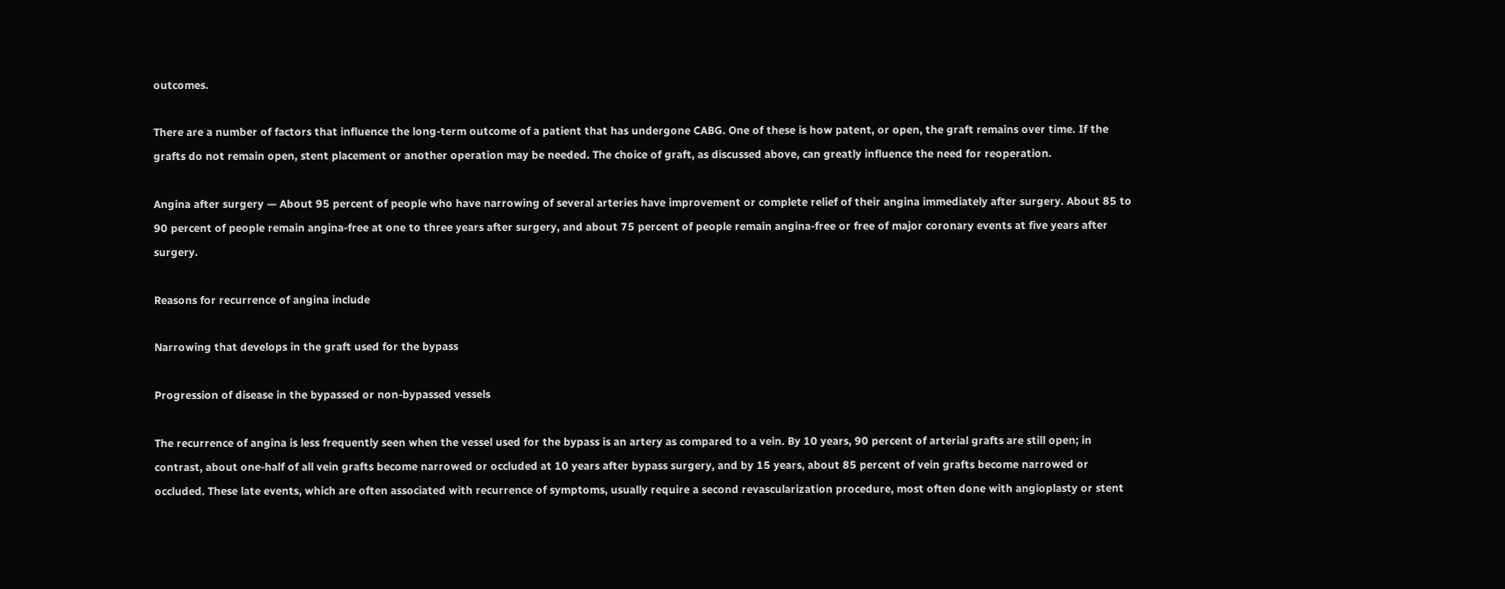outcomes.

There are a number of factors that influence the long-term outcome of a patient that has undergone CABG. One of these is how patent, or open, the graft remains over time. If the grafts do not remain open, stent placement or another operation may be needed. The choice of graft, as discussed above, can greatly influence the need for reoperation.

Angina after surgery — About 95 percent of people who have narrowing of several arteries have improvement or complete relief of their angina immediately after surgery. About 85 to 90 percent of people remain angina-free at one to three years after surgery, and about 75 percent of people remain angina-free or free of major coronary events at five years after surgery.

Reasons for recurrence of angina include

Narrowing that develops in the graft used for the bypass

Progression of disease in the bypassed or non-bypassed vessels

The recurrence of angina is less frequently seen when the vessel used for the bypass is an artery as compared to a vein. By 10 years, 90 percent of arterial grafts are still open; in contrast, about one-half of all vein grafts become narrowed or occluded at 10 years after bypass surgery, and by 15 years, about 85 percent of vein grafts become narrowed or occluded. These late events, which are often associated with recurrence of symptoms, usually require a second revascularization procedure, most often done with angioplasty or stent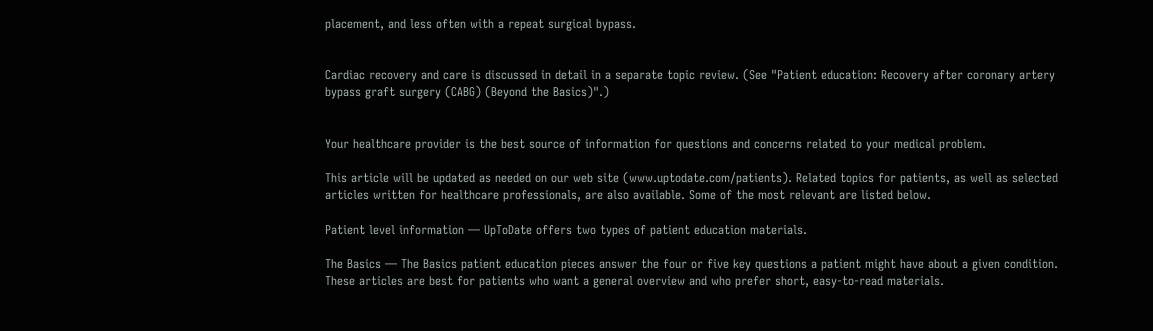placement, and less often with a repeat surgical bypass.


Cardiac recovery and care is discussed in detail in a separate topic review. (See "Patient education: Recovery after coronary artery bypass graft surgery (CABG) (Beyond the Basics)".)


Your healthcare provider is the best source of information for questions and concerns related to your medical problem.

This article will be updated as needed on our web site (www.uptodate.com/patients). Related topics for patients, as well as selected articles written for healthcare professionals, are also available. Some of the most relevant are listed below.

Patient level information — UpToDate offers two types of patient education materials.

The Basics — The Basics patient education pieces answer the four or five key questions a patient might have about a given condition. These articles are best for patients who want a general overview and who prefer short, easy-to-read materials.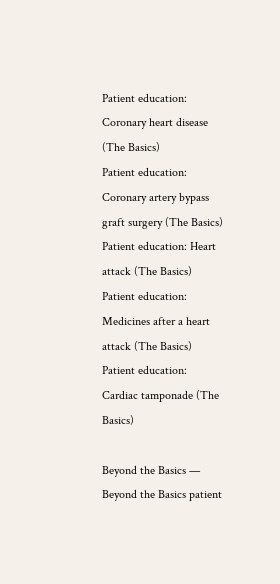Patient education: Coronary heart disease (The Basics)
Patient education: Coronary artery bypass graft surgery (The Basics)
Patient education: Heart attack (The Basics)
Patient education: Medicines after a heart attack (The Basics)
Patient education: Cardiac tamponade (The Basics)

Beyond the Basics — Beyond the Basics patient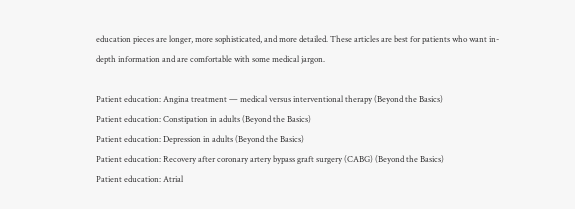education pieces are longer, more sophisticated, and more detailed. These articles are best for patients who want in-depth information and are comfortable with some medical jargon.

Patient education: Angina treatment — medical versus interventional therapy (Beyond the Basics)
Patient education: Constipation in adults (Beyond the Basics)
Patient education: Depression in adults (Beyond the Basics)
Patient education: Recovery after coronary artery bypass graft surgery (CABG) (Beyond the Basics)
Patient education: Atrial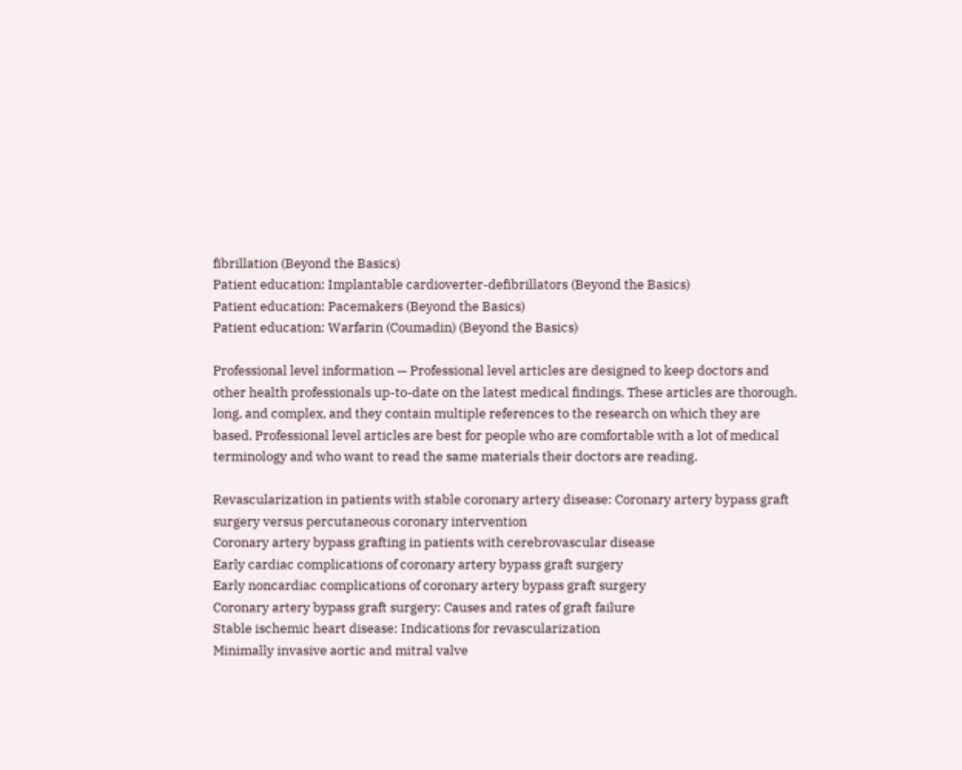fibrillation (Beyond the Basics)
Patient education: Implantable cardioverter-defibrillators (Beyond the Basics)
Patient education: Pacemakers (Beyond the Basics)
Patient education: Warfarin (Coumadin) (Beyond the Basics)

Professional level information — Professional level articles are designed to keep doctors and other health professionals up-to-date on the latest medical findings. These articles are thorough, long, and complex, and they contain multiple references to the research on which they are based. Professional level articles are best for people who are comfortable with a lot of medical terminology and who want to read the same materials their doctors are reading.

Revascularization in patients with stable coronary artery disease: Coronary artery bypass graft surgery versus percutaneous coronary intervention
Coronary artery bypass grafting in patients with cerebrovascular disease
Early cardiac complications of coronary artery bypass graft surgery
Early noncardiac complications of coronary artery bypass graft surgery
Coronary artery bypass graft surgery: Causes and rates of graft failure
Stable ischemic heart disease: Indications for revascularization
Minimally invasive aortic and mitral valve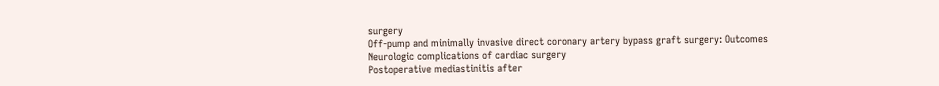surgery
Off-pump and minimally invasive direct coronary artery bypass graft surgery: Outcomes
Neurologic complications of cardiac surgery
Postoperative mediastinitis after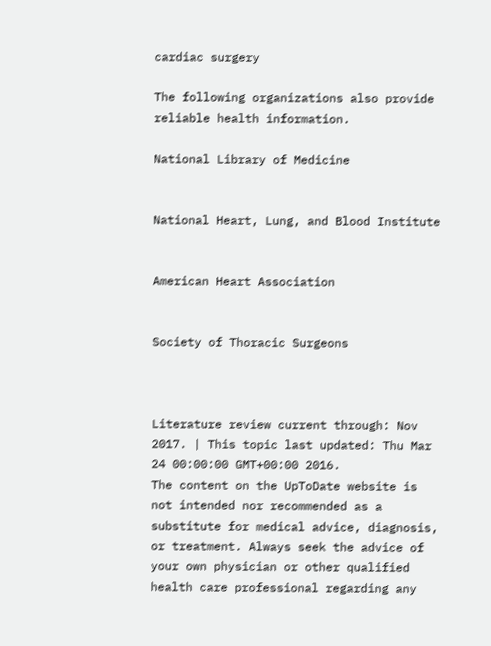cardiac surgery

The following organizations also provide reliable health information.

National Library of Medicine


National Heart, Lung, and Blood Institute


American Heart Association


Society of Thoracic Surgeons



Literature review current through: Nov 2017. | This topic last updated: Thu Mar 24 00:00:00 GMT+00:00 2016.
The content on the UpToDate website is not intended nor recommended as a substitute for medical advice, diagnosis, or treatment. Always seek the advice of your own physician or other qualified health care professional regarding any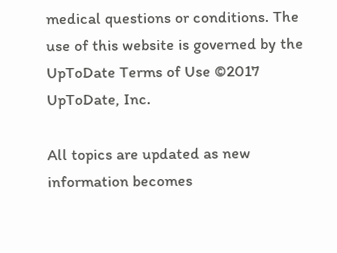medical questions or conditions. The use of this website is governed by the UpToDate Terms of Use ©2017 UpToDate, Inc.

All topics are updated as new information becomes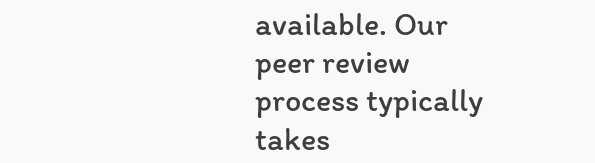available. Our peer review process typically takes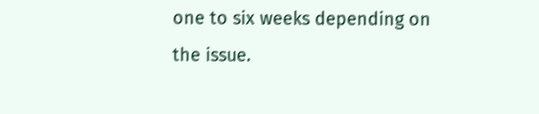one to six weeks depending on the issue.